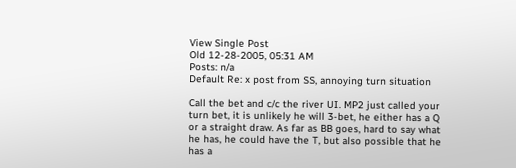View Single Post
Old 12-28-2005, 05:31 AM
Posts: n/a
Default Re: x post from SS, annoying turn situation

Call the bet and c/c the river UI. MP2 just called your turn bet, it is unlikely he will 3-bet, he either has a Q or a straight draw. As far as BB goes, hard to say what he has, he could have the T, but also possible that he has a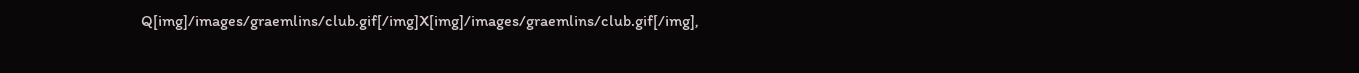Q[img]/images/graemlins/club.gif[/img]X[img]/images/graemlins/club.gif[/img],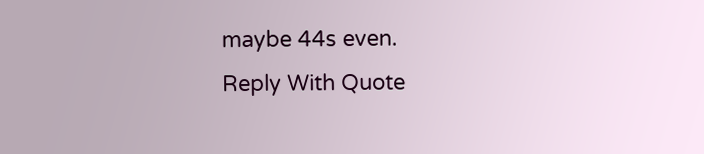maybe 44s even.
Reply With Quote